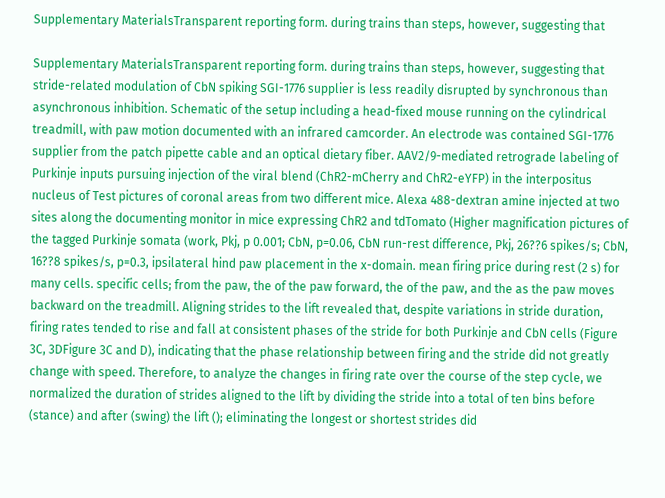Supplementary MaterialsTransparent reporting form. during trains than steps, however, suggesting that

Supplementary MaterialsTransparent reporting form. during trains than steps, however, suggesting that stride-related modulation of CbN spiking SGI-1776 supplier is less readily disrupted by synchronous than asynchronous inhibition. Schematic of the setup including a head-fixed mouse running on the cylindrical treadmill, with paw motion documented with an infrared camcorder. An electrode was contained SGI-1776 supplier from the patch pipette cable and an optical dietary fiber. AAV2/9-mediated retrograde labeling of Purkinje inputs pursuing injection of the viral blend (ChR2-mCherry and ChR2-eYFP) in the interpositus nucleus of Test pictures of coronal areas from two different mice. Alexa 488-dextran amine injected at two sites along the documenting monitor in mice expressing ChR2 and tdTomato (Higher magnification pictures of the tagged Purkinje somata (work, Pkj, p 0.001; CbN, p=0.06, CbN run-rest difference, Pkj, 26??6 spikes/s; CbN, 16??8 spikes/s, p=0.3, ipsilateral hind paw placement in the x-domain. mean firing price during rest (2 s) for many cells. specific cells; from the paw, the of the paw forward, the of the paw, and the as the paw moves backward on the treadmill. Aligning strides to the lift revealed that, despite variations in stride duration, firing rates tended to rise and fall at consistent phases of the stride for both Purkinje and CbN cells (Figure 3C, 3DFigure 3C and D), indicating that the phase relationship between firing and the stride did not greatly change with speed. Therefore, to analyze the changes in firing rate over the course of the step cycle, we normalized the duration of strides aligned to the lift by dividing the stride into a total of ten bins before (stance) and after (swing) the lift (); eliminating the longest or shortest strides did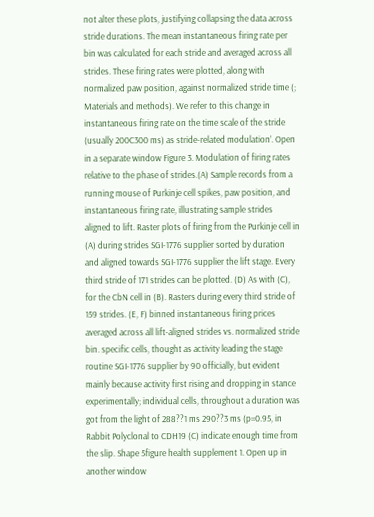not alter these plots, justifying collapsing the data across stride durations. The mean instantaneous firing rate per bin was calculated for each stride and averaged across all strides. These firing rates were plotted, along with normalized paw position, against normalized stride time (; Materials and methods). We refer to this change in instantaneous firing rate on the time scale of the stride (usually 200C300 ms) as stride-related modulation’. Open in a separate window Figure 3. Modulation of firing rates relative to the phase of strides.(A) Sample records from a running mouse of Purkinje cell spikes, paw position, and instantaneous firing rate, illustrating sample strides aligned to lift. Raster plots of firing from the Purkinje cell in (A) during strides SGI-1776 supplier sorted by duration and aligned towards SGI-1776 supplier the lift stage. Every third stride of 171 strides can be plotted. (D) As with (C), for the CbN cell in (B). Rasters during every third stride of 159 strides. (E, F) binned instantaneous firing prices averaged across all lift-aligned strides vs. normalized stride bin. specific cells, thought as activity leading the stage routine SGI-1776 supplier by 90 officially, but evident mainly because activity first rising and dropping in stance experimentally; individual cells, throughout a duration was got from the light of 288??1 ms 290??3 ms (p=0.95, in Rabbit Polyclonal to CDH19 (C) indicate enough time from the slip. Shape 5figure health supplement 1. Open up in another window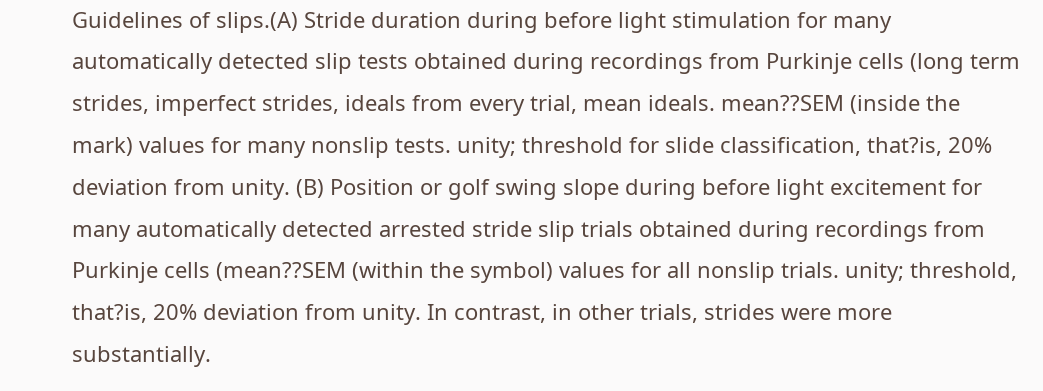Guidelines of slips.(A) Stride duration during before light stimulation for many automatically detected slip tests obtained during recordings from Purkinje cells (long term strides, imperfect strides, ideals from every trial, mean ideals. mean??SEM (inside the mark) values for many nonslip tests. unity; threshold for slide classification, that?is, 20% deviation from unity. (B) Position or golf swing slope during before light excitement for many automatically detected arrested stride slip trials obtained during recordings from Purkinje cells (mean??SEM (within the symbol) values for all nonslip trials. unity; threshold, that?is, 20% deviation from unity. In contrast, in other trials, strides were more substantially.